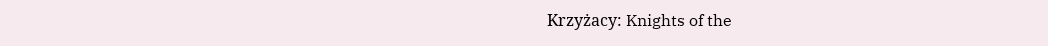Krzyżacy: Knights of the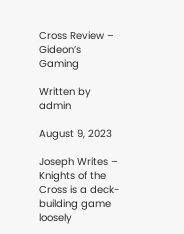Cross Review – Gideon’s Gaming

Written by admin

August 9, 2023

Joseph Writes – Knights of the Cross is a deck-building game loosely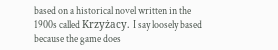based on a historical novel written in the 1900s called Krzyżacy. I say loosely based because the game does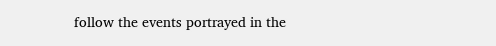follow the events portrayed in the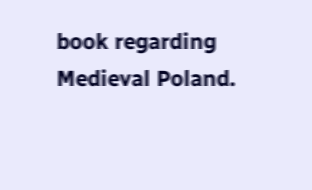book regarding Medieval Poland.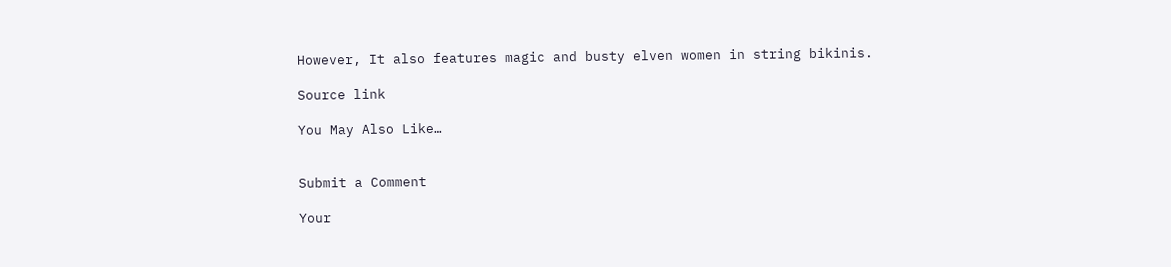However, It also features magic and busty elven women in string bikinis.

Source link

You May Also Like…


Submit a Comment

Your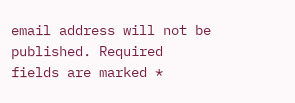email address will not be published. Required fields are marked *